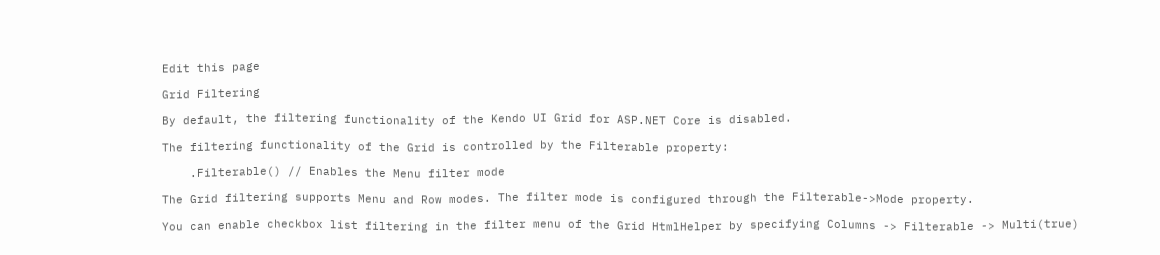Edit this page

Grid Filtering

By default, the filtering functionality of the Kendo UI Grid for ASP.NET Core is disabled.

The filtering functionality of the Grid is controlled by the Filterable property:

    .Filterable() // Enables the Menu filter mode

The Grid filtering supports Menu and Row modes. The filter mode is configured through the Filterable->Mode property.

You can enable checkbox list filtering in the filter menu of the Grid HtmlHelper by specifying Columns -> Filterable -> Multi(true)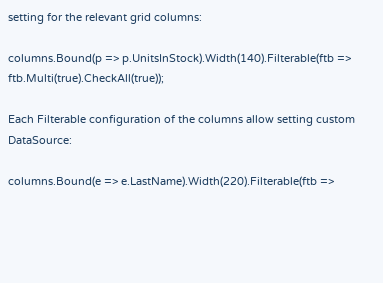setting for the relevant grid columns:

columns.Bound(p => p.UnitsInStock).Width(140).Filterable(ftb => ftb.Multi(true).CheckAll(true));

Each Filterable configuration of the columns allow setting custom DataSource:

columns.Bound(e => e.LastName).Width(220).Filterable(ftb =>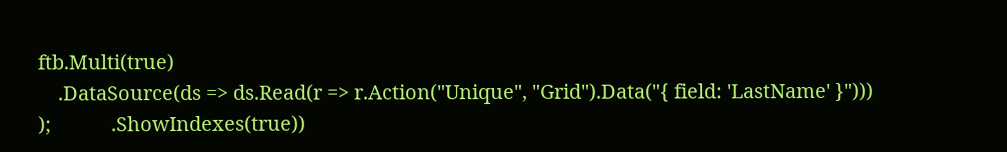ftb.Multi(true)
    .DataSource(ds => ds.Read(r => r.Action("Unique", "Grid").Data("{ field: 'LastName' }")))
);            .ShowIndexes(true))